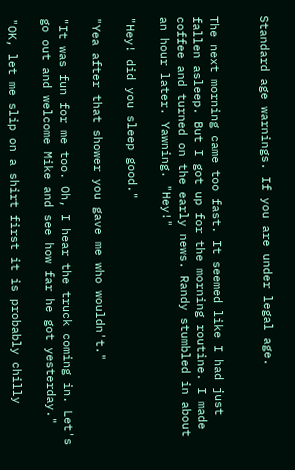Standard age warnings. If you are under legal age.


The next morning came too fast. It seemed like I had just fallen asleep. But I got up for the morning routine. I made coffee and turned on the early news. Randy stumbled in about an hour later. Yawning. "Hey!"

"Hey! did you sleep good."

"Yea after that shower you gave me who wouldn't."

"It was fun for me too. Oh, I hear the truck coming in. Let's go out and welcome Mike and see how far he got yesterday."

"OK, let me slip on a shirt first it is probably chilly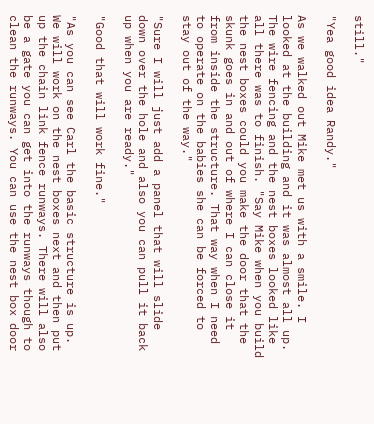still."

"Yea good idea Randy."

As we walked out Mike met us with a smile. I looked at the building and it was almost all up. The wire fencing and the nest boxes looked like all there was to finish. "Say Mike when you build the nest boxes could you make the door that the skunk goes in and out of where I can close it from inside the structure. That way when I need to operate on the babies she can be forced to stay out of the way."

"Sure I will just add a panel that will slide down over the hole and also you can pull it back up when you are ready."

"Good that will work fine."

"As you can see Carl the basic structure is up. We will work on the nest boxes next and then put up the chain link fence runways. There will also be a gate you can get into the runways though to clean the runways. You can use the nest box door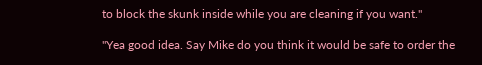to block the skunk inside while you are cleaning if you want."

"Yea good idea. Say Mike do you think it would be safe to order the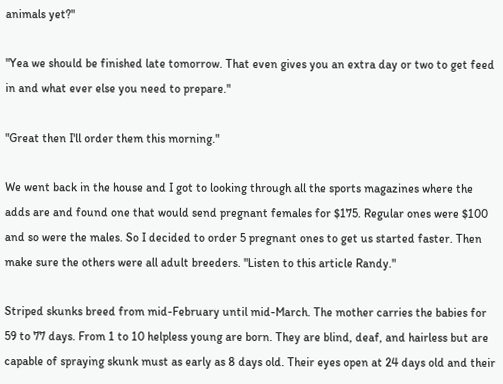animals yet?"

"Yea we should be finished late tomorrow. That even gives you an extra day or two to get feed in and what ever else you need to prepare."

"Great then I'll order them this morning."

We went back in the house and I got to looking through all the sports magazines where the adds are and found one that would send pregnant females for $175. Regular ones were $100 and so were the males. So I decided to order 5 pregnant ones to get us started faster. Then make sure the others were all adult breeders. "Listen to this article Randy."

Striped skunks breed from mid-February until mid-March. The mother carries the babies for 59 to 77 days. From 1 to 10 helpless young are born. They are blind, deaf, and hairless but are capable of spraying skunk must as early as 8 days old. Their eyes open at 24 days old and their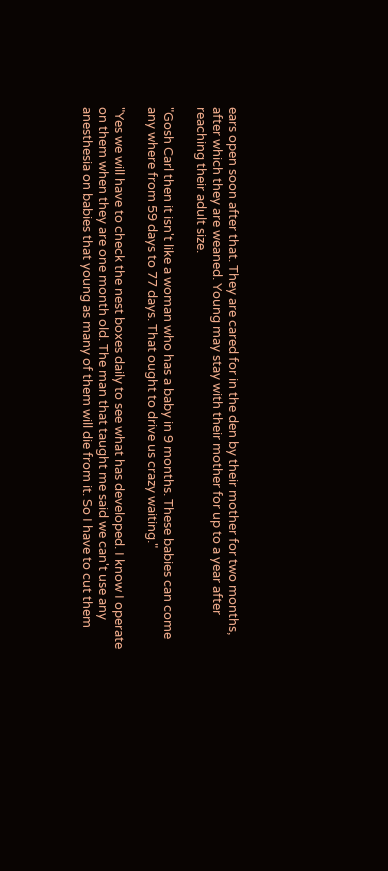ears open soon after that. They are cared for in the den by their mother for two months, after which they are weaned. Young may stay with their mother for up to a year after reaching their adult size.

"Gosh Carl then it isn't like a woman who has a baby in 9 months. These babies can come any where from 59 days to 77 days. That ought to drive us crazy waiting."

"Yes we will have to check the nest boxes daily to see what has developed. I know I operate on them when they are one month old. The man that taught me said we can't use any anesthesia on babies that young as many of them will die from it. So I have to cut them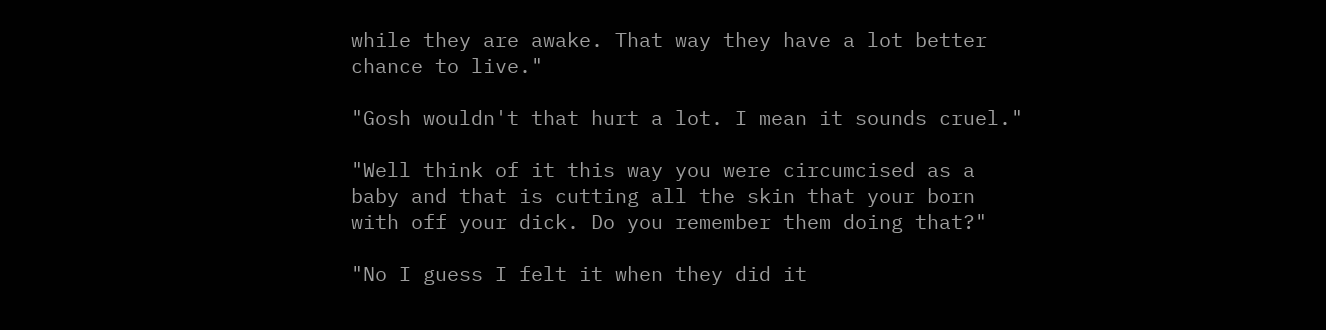while they are awake. That way they have a lot better chance to live."

"Gosh wouldn't that hurt a lot. I mean it sounds cruel."

"Well think of it this way you were circumcised as a baby and that is cutting all the skin that your born with off your dick. Do you remember them doing that?"

"No I guess I felt it when they did it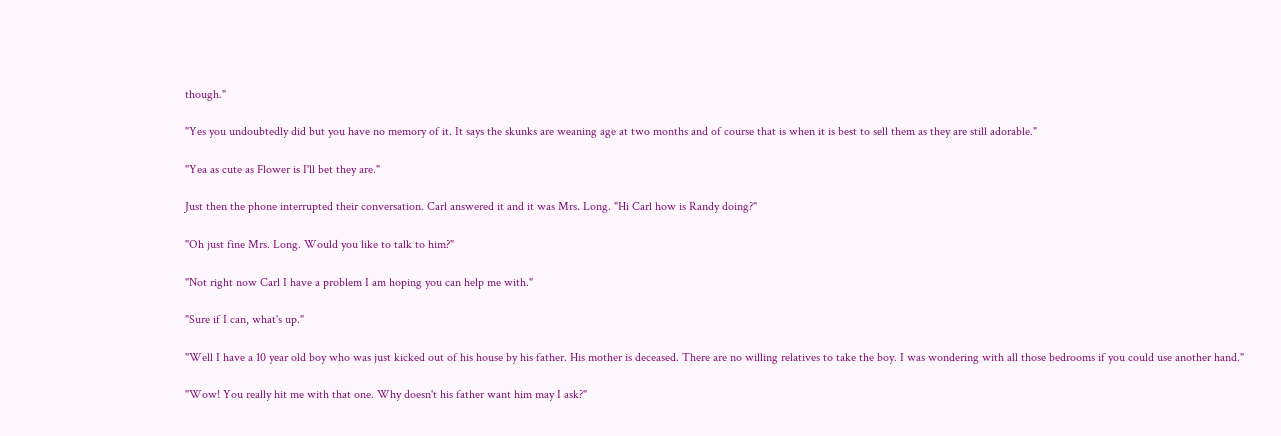though."

"Yes you undoubtedly did but you have no memory of it. It says the skunks are weaning age at two months and of course that is when it is best to sell them as they are still adorable."

"Yea as cute as Flower is I'll bet they are."

Just then the phone interrupted their conversation. Carl answered it and it was Mrs. Long. "Hi Carl how is Randy doing?"

"Oh just fine Mrs. Long. Would you like to talk to him?"

"Not right now Carl I have a problem I am hoping you can help me with."

"Sure if I can, what's up."

"Well I have a 10 year old boy who was just kicked out of his house by his father. His mother is deceased. There are no willing relatives to take the boy. I was wondering with all those bedrooms if you could use another hand."

"Wow! You really hit me with that one. Why doesn't his father want him may I ask?"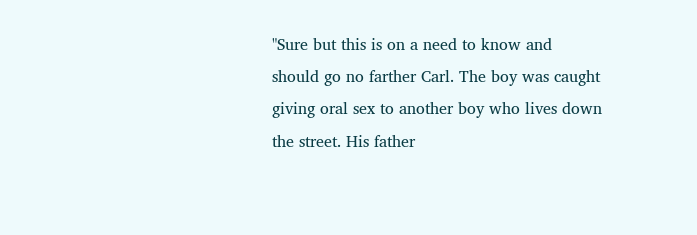"Sure but this is on a need to know and should go no farther Carl. The boy was caught giving oral sex to another boy who lives down the street. His father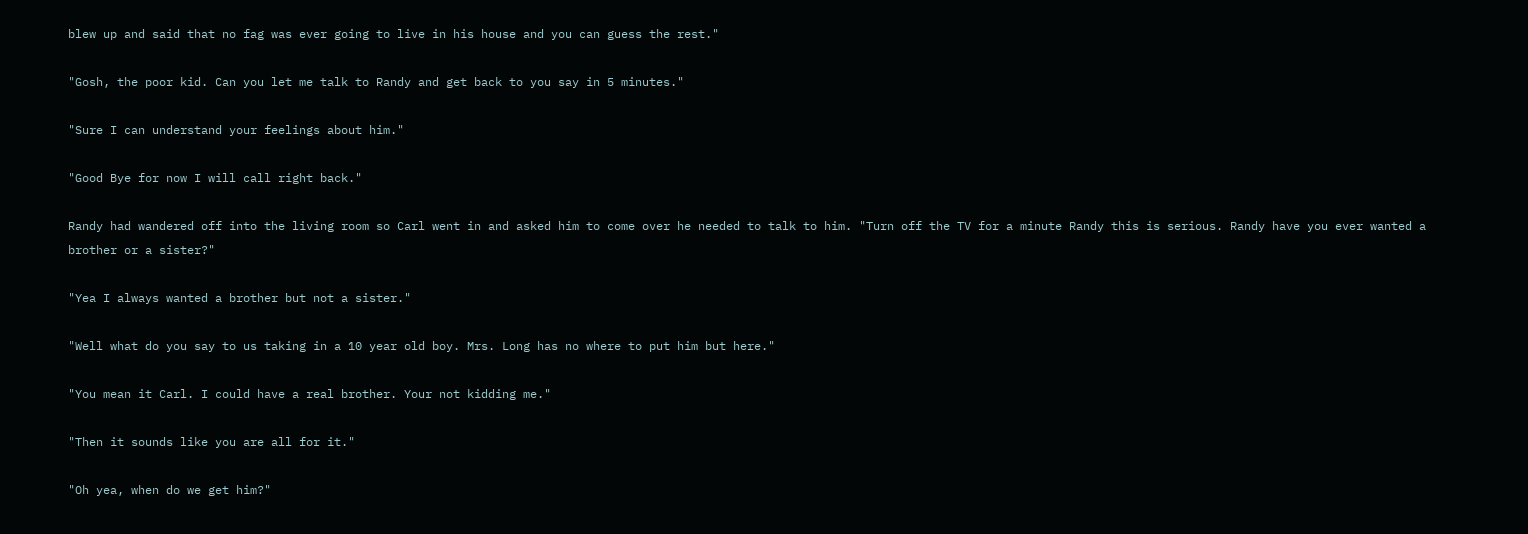blew up and said that no fag was ever going to live in his house and you can guess the rest."

"Gosh, the poor kid. Can you let me talk to Randy and get back to you say in 5 minutes."

"Sure I can understand your feelings about him."

"Good Bye for now I will call right back."

Randy had wandered off into the living room so Carl went in and asked him to come over he needed to talk to him. "Turn off the TV for a minute Randy this is serious. Randy have you ever wanted a brother or a sister?"

"Yea I always wanted a brother but not a sister."

"Well what do you say to us taking in a 10 year old boy. Mrs. Long has no where to put him but here."

"You mean it Carl. I could have a real brother. Your not kidding me."

"Then it sounds like you are all for it."

"Oh yea, when do we get him?"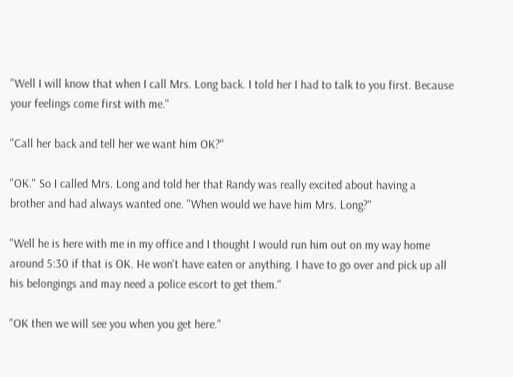"Well I will know that when I call Mrs. Long back. I told her I had to talk to you first. Because your feelings come first with me."

"Call her back and tell her we want him OK?"

"OK." So I called Mrs. Long and told her that Randy was really excited about having a brother and had always wanted one. "When would we have him Mrs. Long?"

"Well he is here with me in my office and I thought I would run him out on my way home around 5:30 if that is OK. He won't have eaten or anything. I have to go over and pick up all his belongings and may need a police escort to get them."

"OK then we will see you when you get here."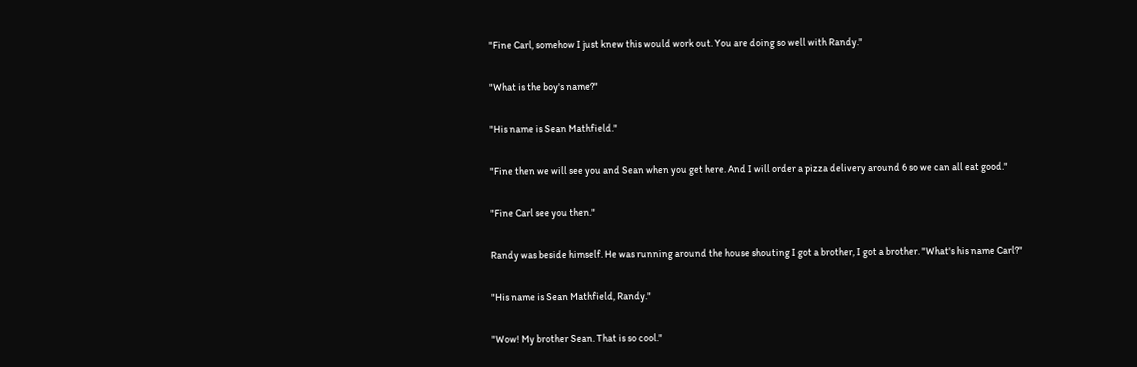"Fine Carl, somehow I just knew this would work out. You are doing so well with Randy."

"What is the boy's name?"

"His name is Sean Mathfield."

"Fine then we will see you and Sean when you get here. And I will order a pizza delivery around 6 so we can all eat good."

"Fine Carl see you then."

Randy was beside himself. He was running around the house shouting I got a brother, I got a brother. "What's his name Carl?"

"His name is Sean Mathfield, Randy."

"Wow! My brother Sean. That is so cool."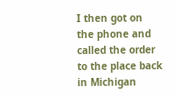I then got on the phone and called the order to the place back in Michigan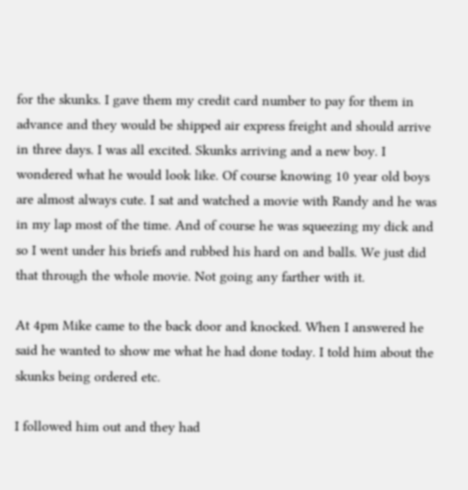for the skunks. I gave them my credit card number to pay for them in advance and they would be shipped air express freight and should arrive in three days. I was all excited. Skunks arriving and a new boy. I wondered what he would look like. Of course knowing 10 year old boys are almost always cute. I sat and watched a movie with Randy and he was in my lap most of the time. And of course he was squeezing my dick and so I went under his briefs and rubbed his hard on and balls. We just did that through the whole movie. Not going any farther with it.

At 4pm Mike came to the back door and knocked. When I answered he said he wanted to show me what he had done today. I told him about the skunks being ordered etc.

I followed him out and they had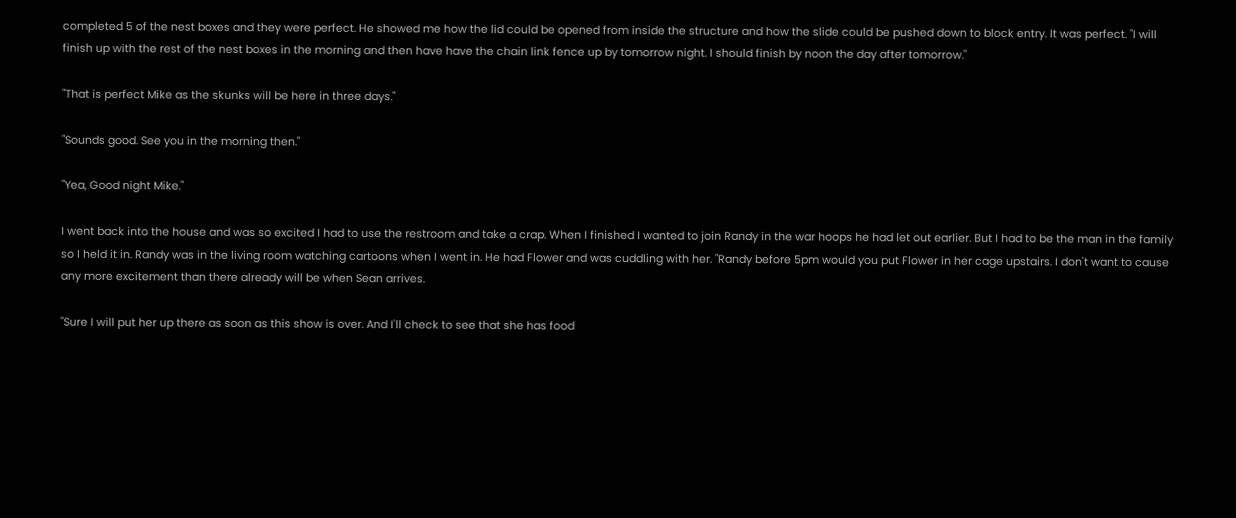completed 5 of the nest boxes and they were perfect. He showed me how the lid could be opened from inside the structure and how the slide could be pushed down to block entry. It was perfect. "I will finish up with the rest of the nest boxes in the morning and then have have the chain link fence up by tomorrow night. I should finish by noon the day after tomorrow."

"That is perfect Mike as the skunks will be here in three days."

"Sounds good. See you in the morning then."

"Yea, Good night Mike."

I went back into the house and was so excited I had to use the restroom and take a crap. When I finished I wanted to join Randy in the war hoops he had let out earlier. But I had to be the man in the family so I held it in. Randy was in the living room watching cartoons when I went in. He had Flower and was cuddling with her. "Randy before 5pm would you put Flower in her cage upstairs. I don't want to cause any more excitement than there already will be when Sean arrives.

"Sure I will put her up there as soon as this show is over. And I'll check to see that she has food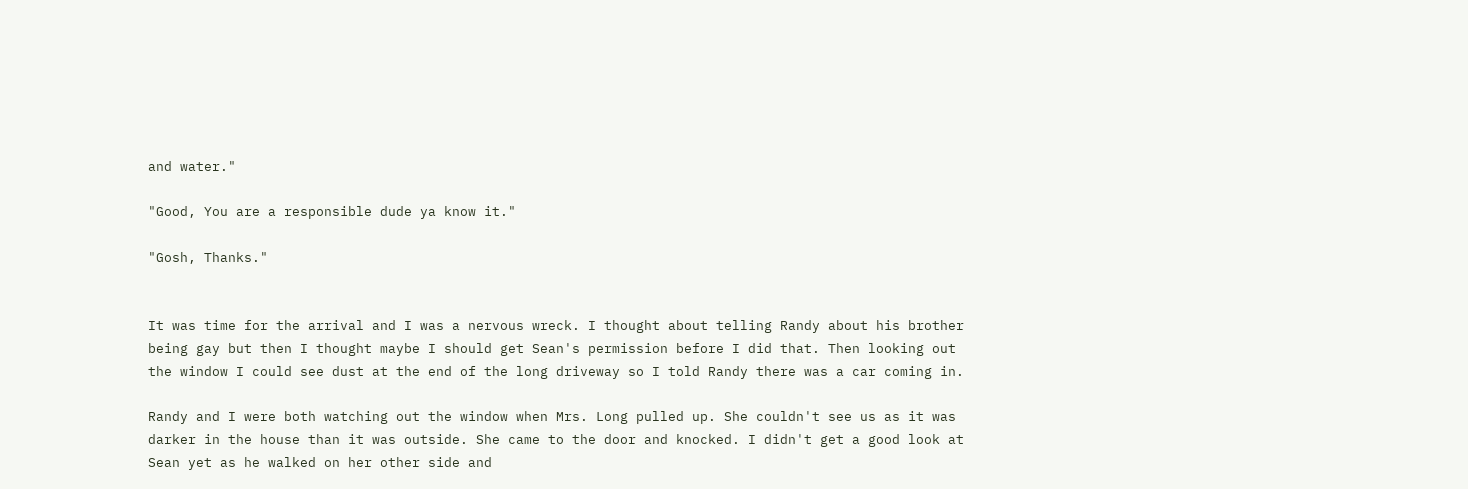and water."

"Good, You are a responsible dude ya know it."

"Gosh, Thanks."


It was time for the arrival and I was a nervous wreck. I thought about telling Randy about his brother being gay but then I thought maybe I should get Sean's permission before I did that. Then looking out the window I could see dust at the end of the long driveway so I told Randy there was a car coming in.

Randy and I were both watching out the window when Mrs. Long pulled up. She couldn't see us as it was darker in the house than it was outside. She came to the door and knocked. I didn't get a good look at Sean yet as he walked on her other side and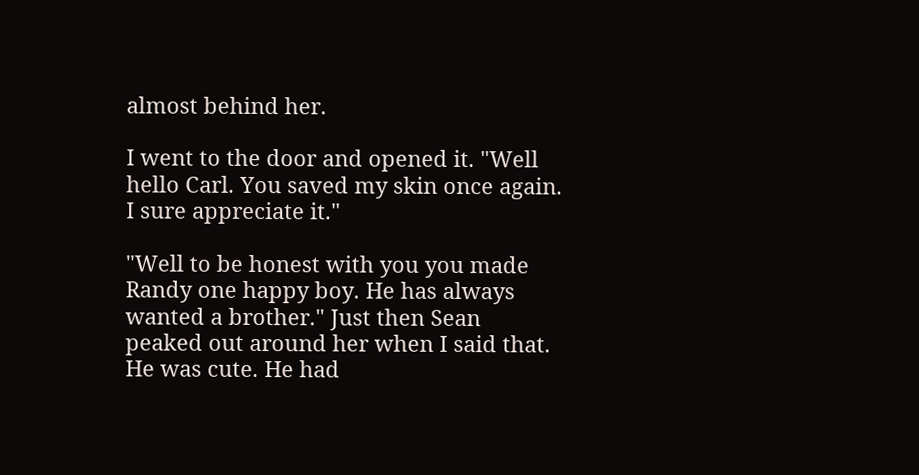almost behind her.

I went to the door and opened it. "Well hello Carl. You saved my skin once again. I sure appreciate it."

"Well to be honest with you you made Randy one happy boy. He has always wanted a brother." Just then Sean peaked out around her when I said that. He was cute. He had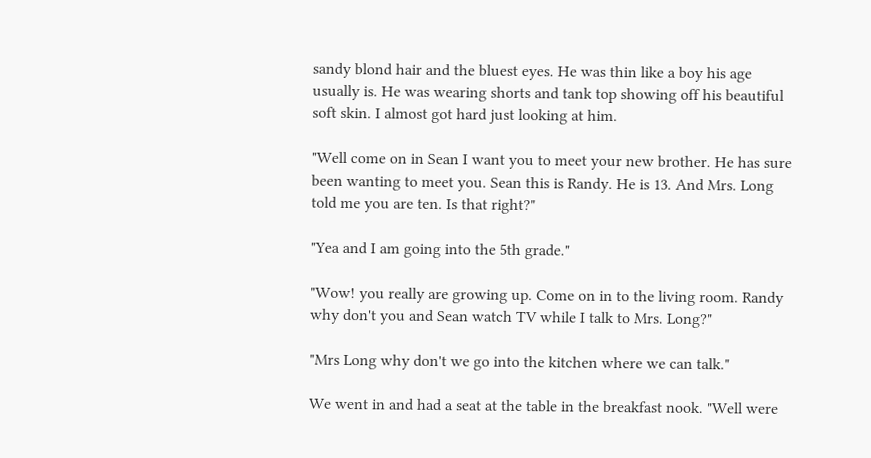sandy blond hair and the bluest eyes. He was thin like a boy his age usually is. He was wearing shorts and tank top showing off his beautiful soft skin. I almost got hard just looking at him.

"Well come on in Sean I want you to meet your new brother. He has sure been wanting to meet you. Sean this is Randy. He is 13. And Mrs. Long told me you are ten. Is that right?"

"Yea and I am going into the 5th grade."

"Wow! you really are growing up. Come on in to the living room. Randy why don't you and Sean watch TV while I talk to Mrs. Long?"

"Mrs Long why don't we go into the kitchen where we can talk."

We went in and had a seat at the table in the breakfast nook. "Well were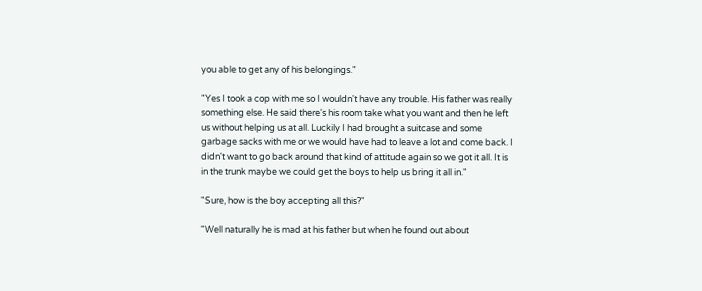you able to get any of his belongings."

"Yes I took a cop with me so I wouldn't have any trouble. His father was really something else. He said there's his room take what you want and then he left us without helping us at all. Luckily I had brought a suitcase and some garbage sacks with me or we would have had to leave a lot and come back. I didn't want to go back around that kind of attitude again so we got it all. It is in the trunk maybe we could get the boys to help us bring it all in."

"Sure, how is the boy accepting all this?"

"Well naturally he is mad at his father but when he found out about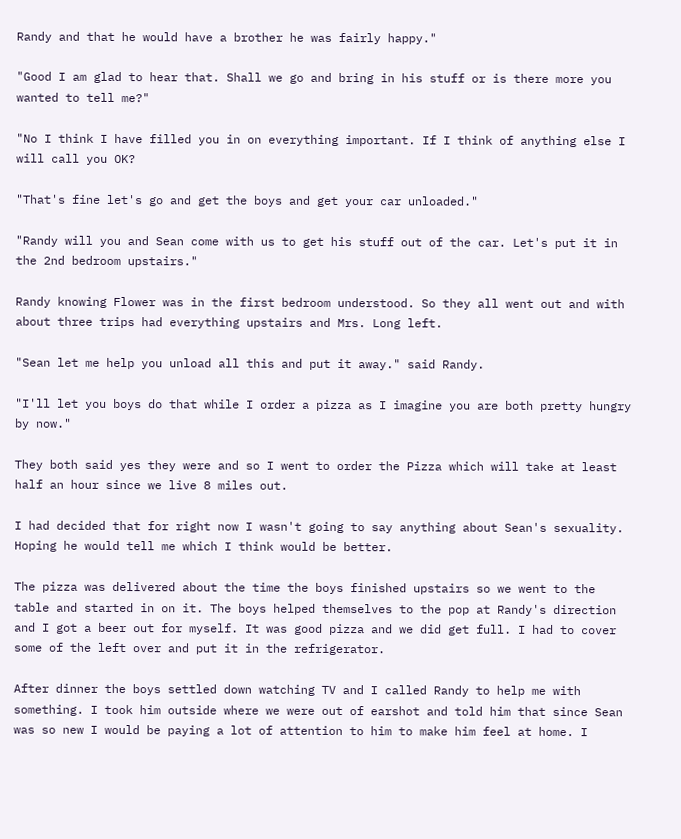Randy and that he would have a brother he was fairly happy."

"Good I am glad to hear that. Shall we go and bring in his stuff or is there more you wanted to tell me?"

"No I think I have filled you in on everything important. If I think of anything else I will call you OK?

"That's fine let's go and get the boys and get your car unloaded."

"Randy will you and Sean come with us to get his stuff out of the car. Let's put it in the 2nd bedroom upstairs."

Randy knowing Flower was in the first bedroom understood. So they all went out and with about three trips had everything upstairs and Mrs. Long left.

"Sean let me help you unload all this and put it away." said Randy.

"I'll let you boys do that while I order a pizza as I imagine you are both pretty hungry by now."

They both said yes they were and so I went to order the Pizza which will take at least half an hour since we live 8 miles out.

I had decided that for right now I wasn't going to say anything about Sean's sexuality. Hoping he would tell me which I think would be better.

The pizza was delivered about the time the boys finished upstairs so we went to the table and started in on it. The boys helped themselves to the pop at Randy's direction and I got a beer out for myself. It was good pizza and we did get full. I had to cover some of the left over and put it in the refrigerator.

After dinner the boys settled down watching TV and I called Randy to help me with something. I took him outside where we were out of earshot and told him that since Sean was so new I would be paying a lot of attention to him to make him feel at home. I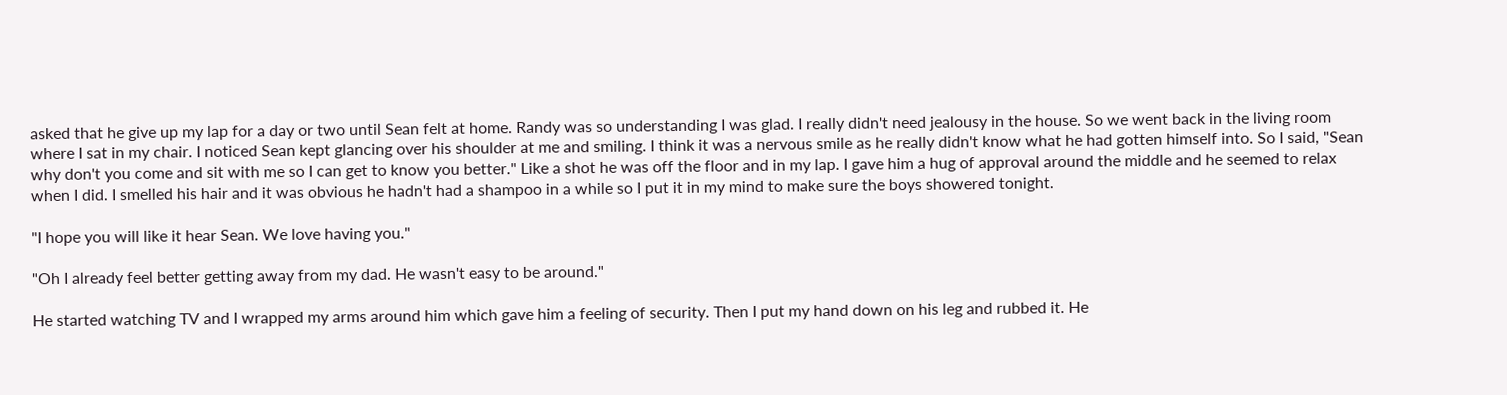asked that he give up my lap for a day or two until Sean felt at home. Randy was so understanding I was glad. I really didn't need jealousy in the house. So we went back in the living room where I sat in my chair. I noticed Sean kept glancing over his shoulder at me and smiling. I think it was a nervous smile as he really didn't know what he had gotten himself into. So I said, "Sean why don't you come and sit with me so I can get to know you better." Like a shot he was off the floor and in my lap. I gave him a hug of approval around the middle and he seemed to relax when I did. I smelled his hair and it was obvious he hadn't had a shampoo in a while so I put it in my mind to make sure the boys showered tonight.

"I hope you will like it hear Sean. We love having you."

"Oh I already feel better getting away from my dad. He wasn't easy to be around."

He started watching TV and I wrapped my arms around him which gave him a feeling of security. Then I put my hand down on his leg and rubbed it. He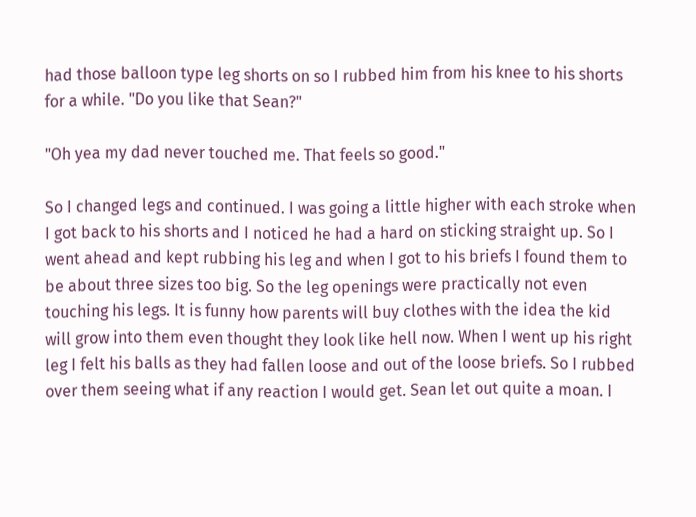had those balloon type leg shorts on so I rubbed him from his knee to his shorts for a while. "Do you like that Sean?"

"Oh yea my dad never touched me. That feels so good."

So I changed legs and continued. I was going a little higher with each stroke when I got back to his shorts and I noticed he had a hard on sticking straight up. So I went ahead and kept rubbing his leg and when I got to his briefs I found them to be about three sizes too big. So the leg openings were practically not even touching his legs. It is funny how parents will buy clothes with the idea the kid will grow into them even thought they look like hell now. When I went up his right leg I felt his balls as they had fallen loose and out of the loose briefs. So I rubbed over them seeing what if any reaction I would get. Sean let out quite a moan. I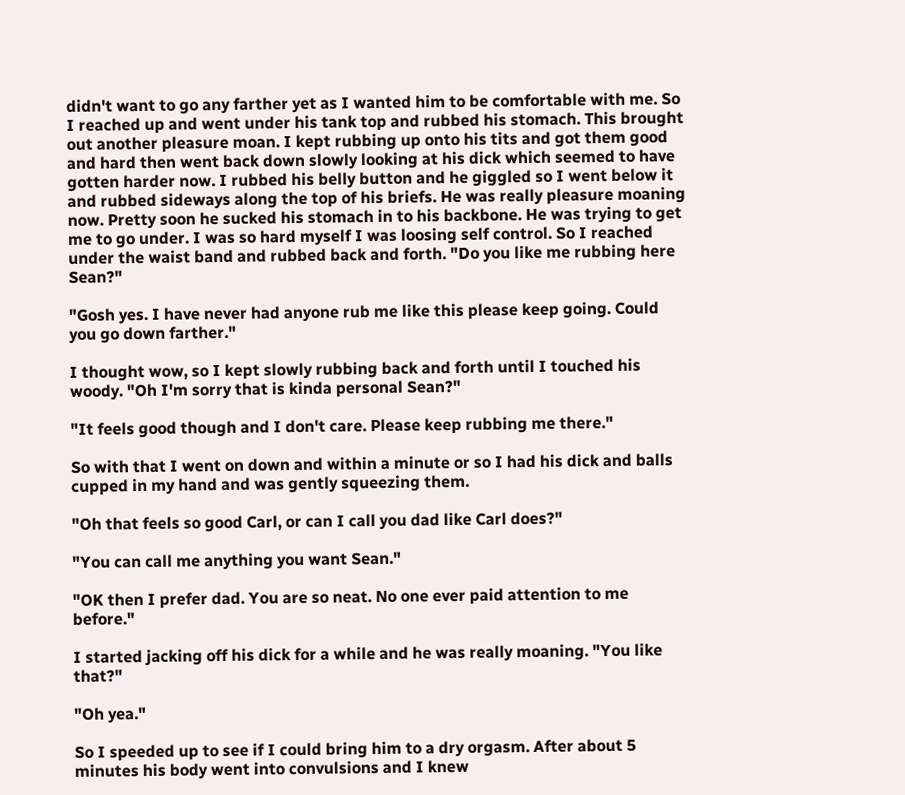didn't want to go any farther yet as I wanted him to be comfortable with me. So I reached up and went under his tank top and rubbed his stomach. This brought out another pleasure moan. I kept rubbing up onto his tits and got them good and hard then went back down slowly looking at his dick which seemed to have gotten harder now. I rubbed his belly button and he giggled so I went below it and rubbed sideways along the top of his briefs. He was really pleasure moaning now. Pretty soon he sucked his stomach in to his backbone. He was trying to get me to go under. I was so hard myself I was loosing self control. So I reached under the waist band and rubbed back and forth. "Do you like me rubbing here Sean?"

"Gosh yes. I have never had anyone rub me like this please keep going. Could you go down farther."

I thought wow, so I kept slowly rubbing back and forth until I touched his woody. "Oh I'm sorry that is kinda personal Sean?"

"It feels good though and I don't care. Please keep rubbing me there."

So with that I went on down and within a minute or so I had his dick and balls cupped in my hand and was gently squeezing them.

"Oh that feels so good Carl, or can I call you dad like Carl does?"

"You can call me anything you want Sean."

"OK then I prefer dad. You are so neat. No one ever paid attention to me before."

I started jacking off his dick for a while and he was really moaning. "You like that?"

"Oh yea."

So I speeded up to see if I could bring him to a dry orgasm. After about 5 minutes his body went into convulsions and I knew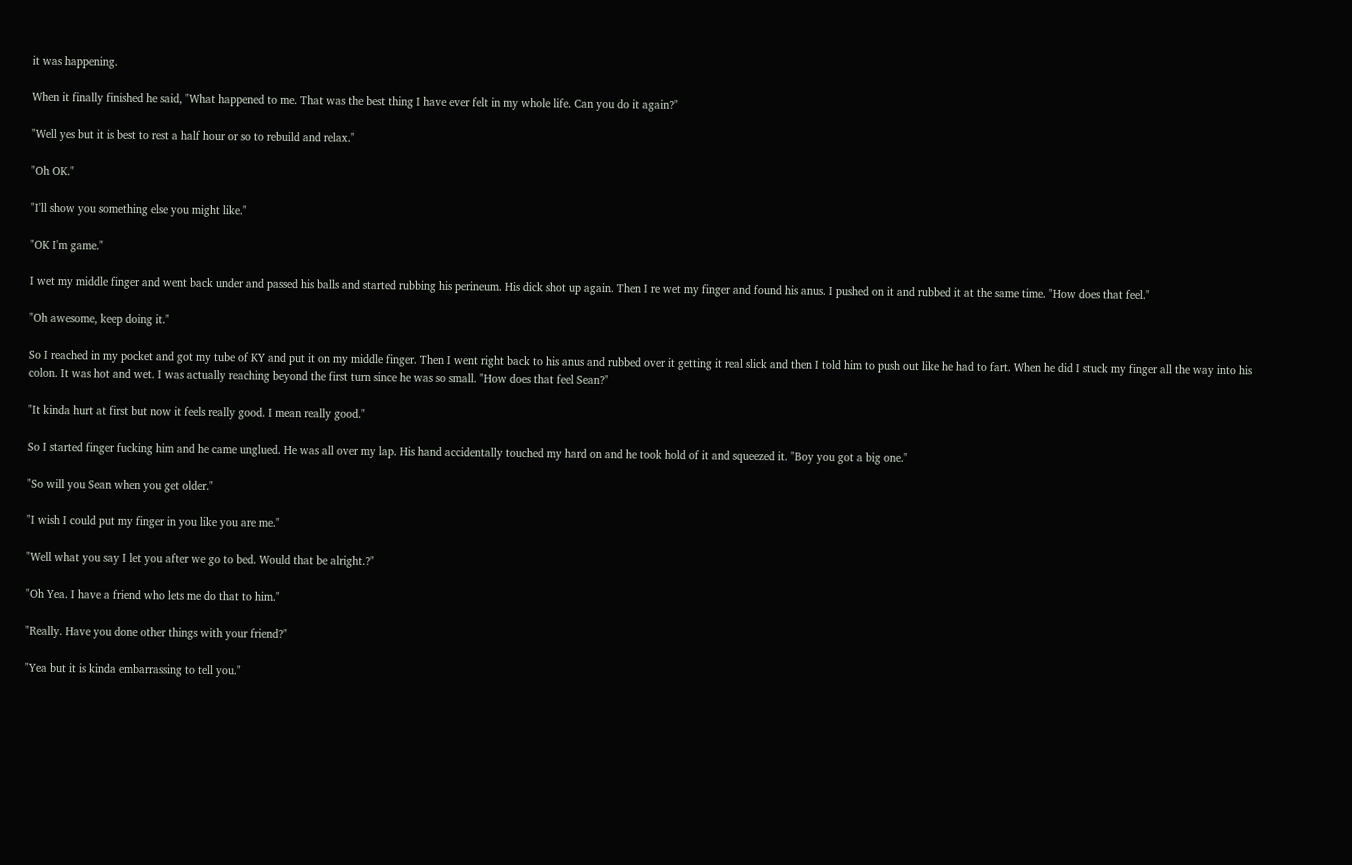it was happening.

When it finally finished he said, "What happened to me. That was the best thing I have ever felt in my whole life. Can you do it again?"

"Well yes but it is best to rest a half hour or so to rebuild and relax."

"Oh OK."

"I'll show you something else you might like."

"OK I'm game."

I wet my middle finger and went back under and passed his balls and started rubbing his perineum. His dick shot up again. Then I re wet my finger and found his anus. I pushed on it and rubbed it at the same time. "How does that feel."

"Oh awesome, keep doing it."

So I reached in my pocket and got my tube of KY and put it on my middle finger. Then I went right back to his anus and rubbed over it getting it real slick and then I told him to push out like he had to fart. When he did I stuck my finger all the way into his colon. It was hot and wet. I was actually reaching beyond the first turn since he was so small. "How does that feel Sean?"

"It kinda hurt at first but now it feels really good. I mean really good."

So I started finger fucking him and he came unglued. He was all over my lap. His hand accidentally touched my hard on and he took hold of it and squeezed it. "Boy you got a big one."

"So will you Sean when you get older."

"I wish I could put my finger in you like you are me."

"Well what you say I let you after we go to bed. Would that be alright.?"

"Oh Yea. I have a friend who lets me do that to him."

"Really. Have you done other things with your friend?"

"Yea but it is kinda embarrassing to tell you."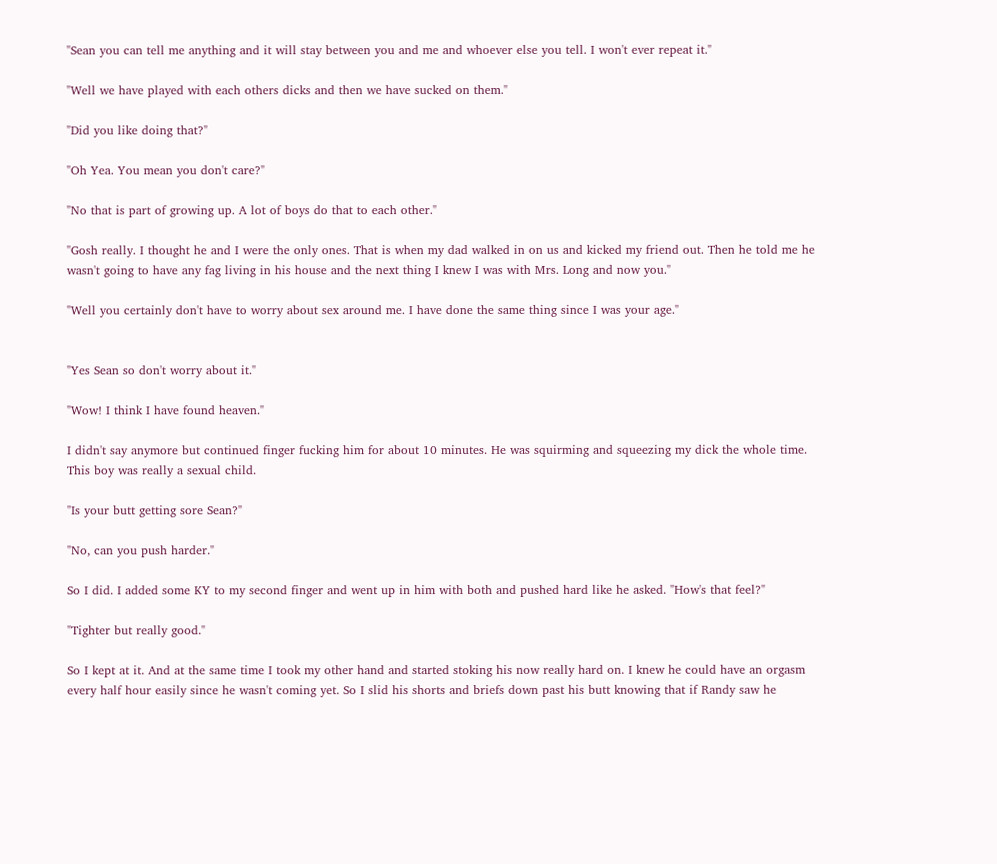"Sean you can tell me anything and it will stay between you and me and whoever else you tell. I won't ever repeat it."

"Well we have played with each others dicks and then we have sucked on them."

"Did you like doing that?"

"Oh Yea. You mean you don't care?"

"No that is part of growing up. A lot of boys do that to each other."

"Gosh really. I thought he and I were the only ones. That is when my dad walked in on us and kicked my friend out. Then he told me he wasn't going to have any fag living in his house and the next thing I knew I was with Mrs. Long and now you."

"Well you certainly don't have to worry about sex around me. I have done the same thing since I was your age."


"Yes Sean so don't worry about it."

"Wow! I think I have found heaven."

I didn't say anymore but continued finger fucking him for about 10 minutes. He was squirming and squeezing my dick the whole time. This boy was really a sexual child.

"Is your butt getting sore Sean?"

"No, can you push harder."

So I did. I added some KY to my second finger and went up in him with both and pushed hard like he asked. "How's that feel?"

"Tighter but really good."

So I kept at it. And at the same time I took my other hand and started stoking his now really hard on. I knew he could have an orgasm every half hour easily since he wasn't coming yet. So I slid his shorts and briefs down past his butt knowing that if Randy saw he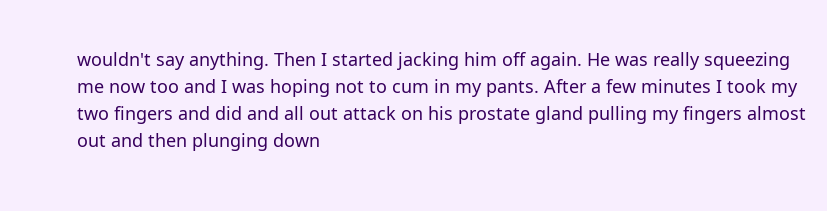wouldn't say anything. Then I started jacking him off again. He was really squeezing me now too and I was hoping not to cum in my pants. After a few minutes I took my two fingers and did and all out attack on his prostate gland pulling my fingers almost out and then plunging down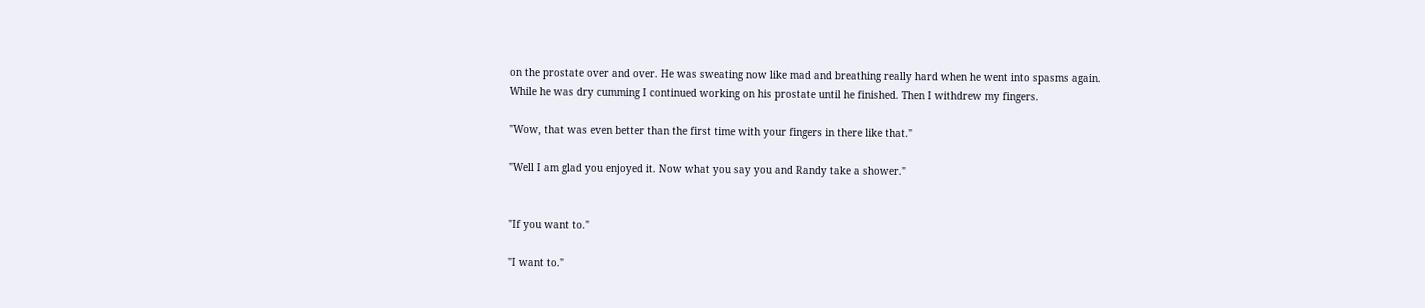on the prostate over and over. He was sweating now like mad and breathing really hard when he went into spasms again. While he was dry cumming I continued working on his prostate until he finished. Then I withdrew my fingers.

"Wow, that was even better than the first time with your fingers in there like that."

"Well I am glad you enjoyed it. Now what you say you and Randy take a shower."


"If you want to."

"I want to."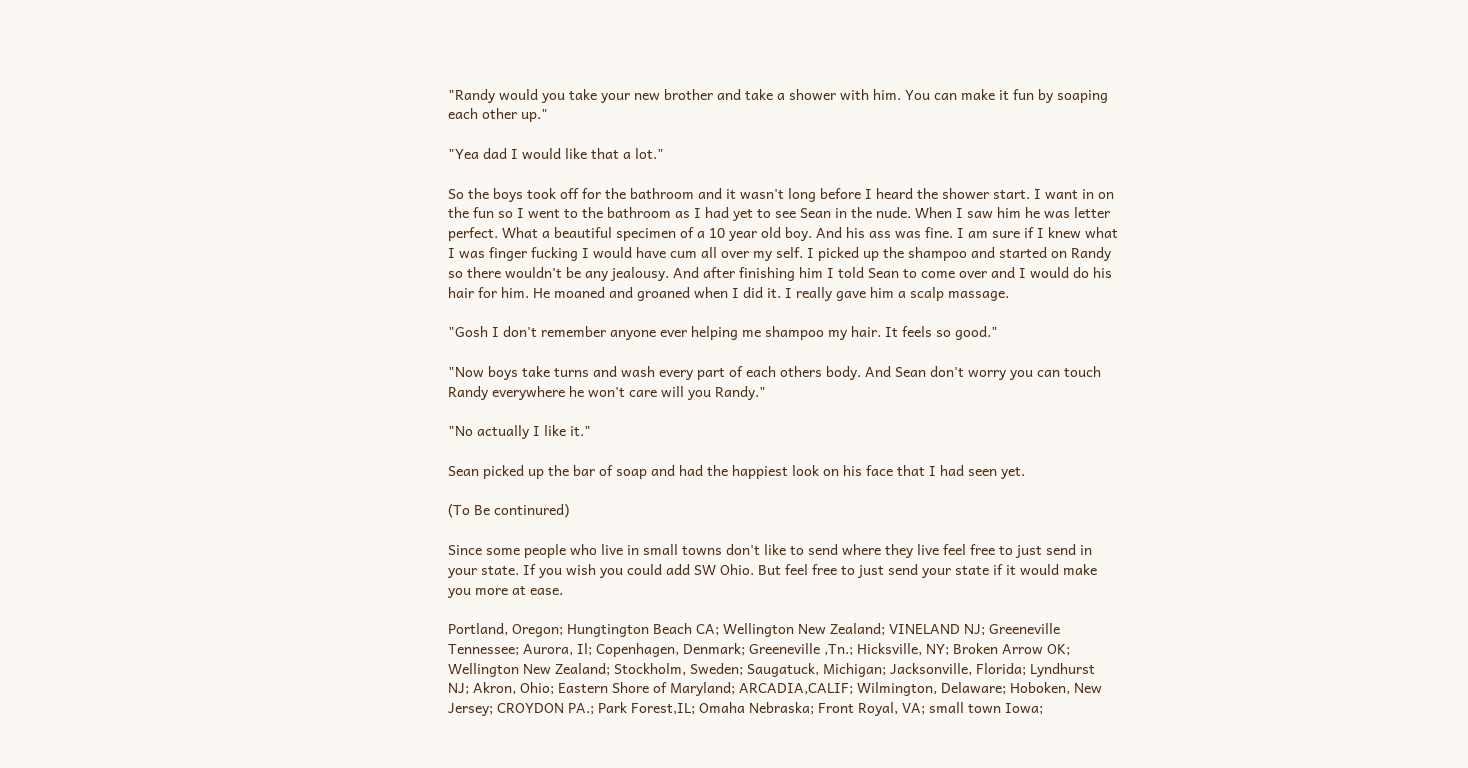"Randy would you take your new brother and take a shower with him. You can make it fun by soaping each other up."

"Yea dad I would like that a lot."

So the boys took off for the bathroom and it wasn't long before I heard the shower start. I want in on the fun so I went to the bathroom as I had yet to see Sean in the nude. When I saw him he was letter perfect. What a beautiful specimen of a 10 year old boy. And his ass was fine. I am sure if I knew what I was finger fucking I would have cum all over my self. I picked up the shampoo and started on Randy so there wouldn't be any jealousy. And after finishing him I told Sean to come over and I would do his hair for him. He moaned and groaned when I did it. I really gave him a scalp massage.

"Gosh I don't remember anyone ever helping me shampoo my hair. It feels so good."

"Now boys take turns and wash every part of each others body. And Sean don't worry you can touch Randy everywhere he won't care will you Randy."

"No actually I like it."

Sean picked up the bar of soap and had the happiest look on his face that I had seen yet.

(To Be continured)

Since some people who live in small towns don't like to send where they live feel free to just send in your state. If you wish you could add SW Ohio. But feel free to just send your state if it would make you more at ease.

Portland, Oregon; Hungtington Beach CA; Wellington New Zealand; VINELAND NJ; Greeneville Tennessee; Aurora, Il; Copenhagen, Denmark; Greeneville ,Tn.; Hicksville, NY; Broken Arrow OK; Wellington New Zealand; Stockholm, Sweden; Saugatuck, Michigan; Jacksonville, Florida; Lyndhurst NJ; Akron, Ohio; Eastern Shore of Maryland; ARCADIA,CALIF; Wilmington, Delaware; Hoboken, New Jersey; CROYDON PA.; Park Forest,IL; Omaha Nebraska; Front Royal, VA; small town Iowa;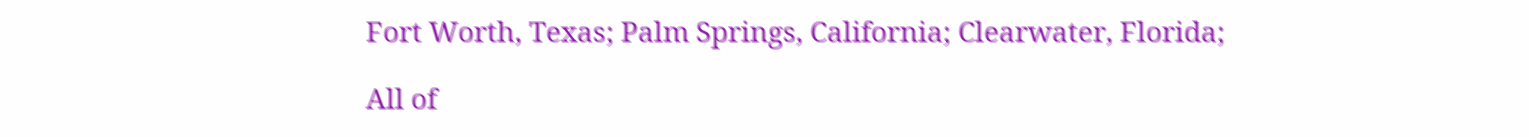Fort Worth, Texas; Palm Springs, California; Clearwater, Florida;

All of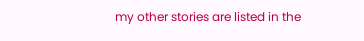my other stories are listed in the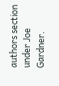authors section under Joe Gardner.